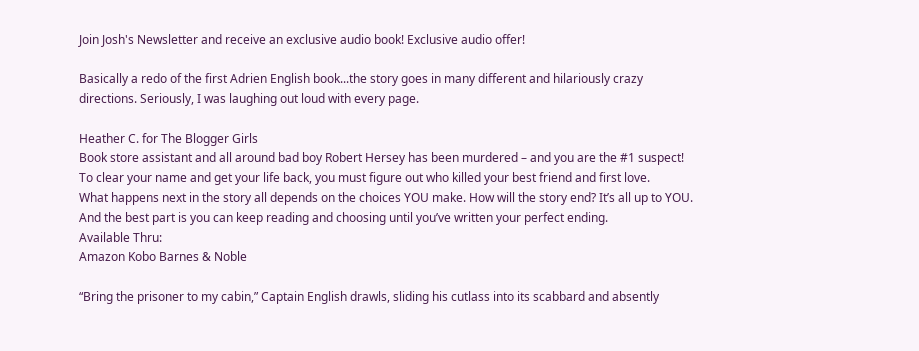Join Josh's Newsletter and receive an exclusive audio book! Exclusive audio offer!

Basically a redo of the first Adrien English book...the story goes in many different and hilariously crazy directions. Seriously, I was laughing out loud with every page.

Heather C. for The Blogger Girls
Book store assistant and all around bad boy Robert Hersey has been murdered – and you are the #1 suspect! To clear your name and get your life back, you must figure out who killed your best friend and first love.
What happens next in the story all depends on the choices YOU make. How will the story end? It’s all up to YOU. And the best part is you can keep reading and choosing until you’ve written your perfect ending.
Available Thru:
Amazon Kobo Barnes & Noble

“Bring the prisoner to my cabin,” Captain English drawls, sliding his cutlass into its scabbard and absently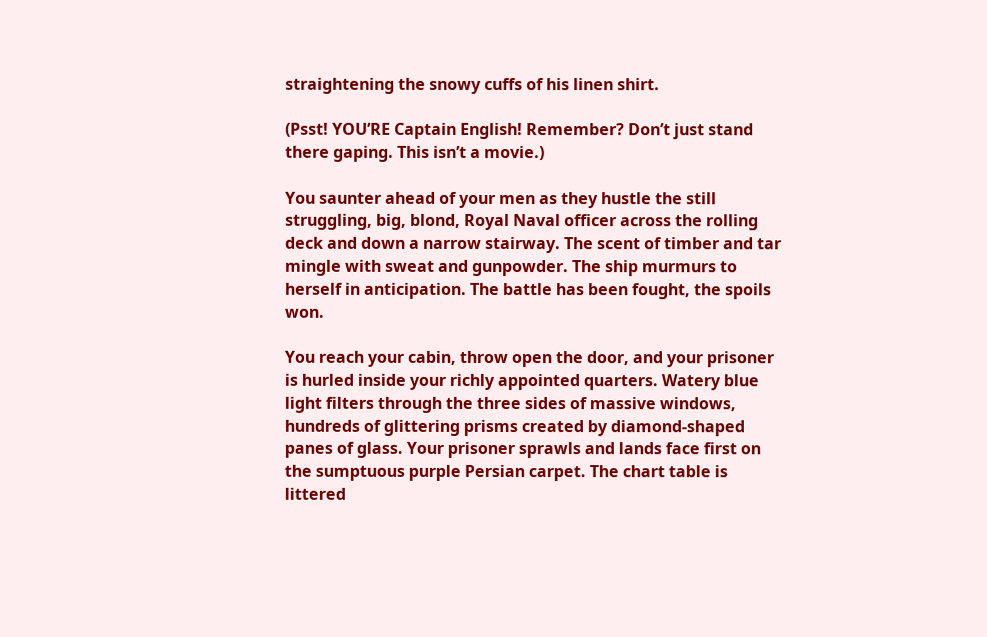straightening the snowy cuffs of his linen shirt.

(Psst! YOU’RE Captain English! Remember? Don’t just stand there gaping. This isn’t a movie.)

You saunter ahead of your men as they hustle the still struggling, big, blond, Royal Naval officer across the rolling deck and down a narrow stairway. The scent of timber and tar mingle with sweat and gunpowder. The ship murmurs to herself in anticipation. The battle has been fought, the spoils won.

You reach your cabin, throw open the door, and your prisoner is hurled inside your richly appointed quarters. Watery blue light filters through the three sides of massive windows, hundreds of glittering prisms created by diamond-shaped panes of glass. Your prisoner sprawls and lands face first on the sumptuous purple Persian carpet. The chart table is littered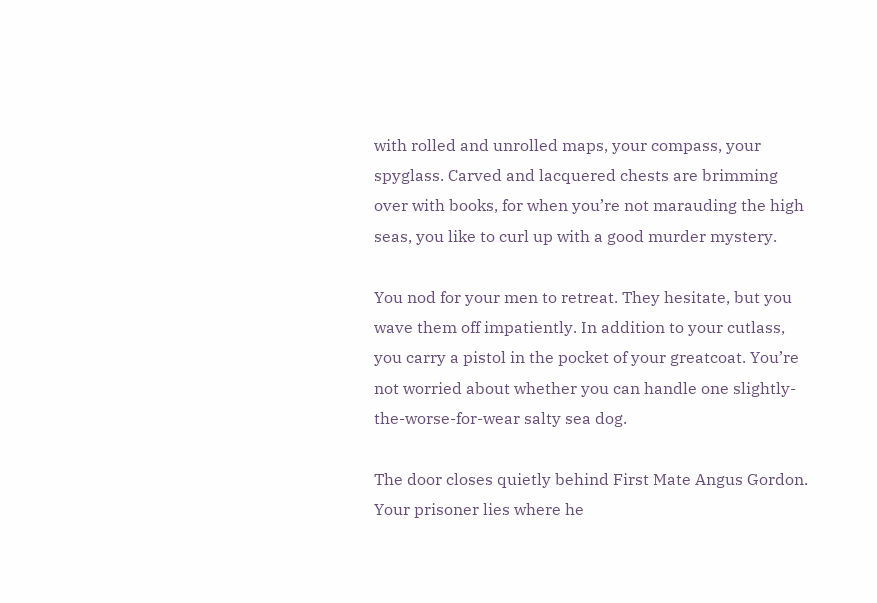with rolled and unrolled maps, your compass, your spyglass. Carved and lacquered chests are brimming over with books, for when you’re not marauding the high seas, you like to curl up with a good murder mystery.

You nod for your men to retreat. They hesitate, but you wave them off impatiently. In addition to your cutlass, you carry a pistol in the pocket of your greatcoat. You’re not worried about whether you can handle one slightly-the-worse-for-wear salty sea dog.

The door closes quietly behind First Mate Angus Gordon. Your prisoner lies where he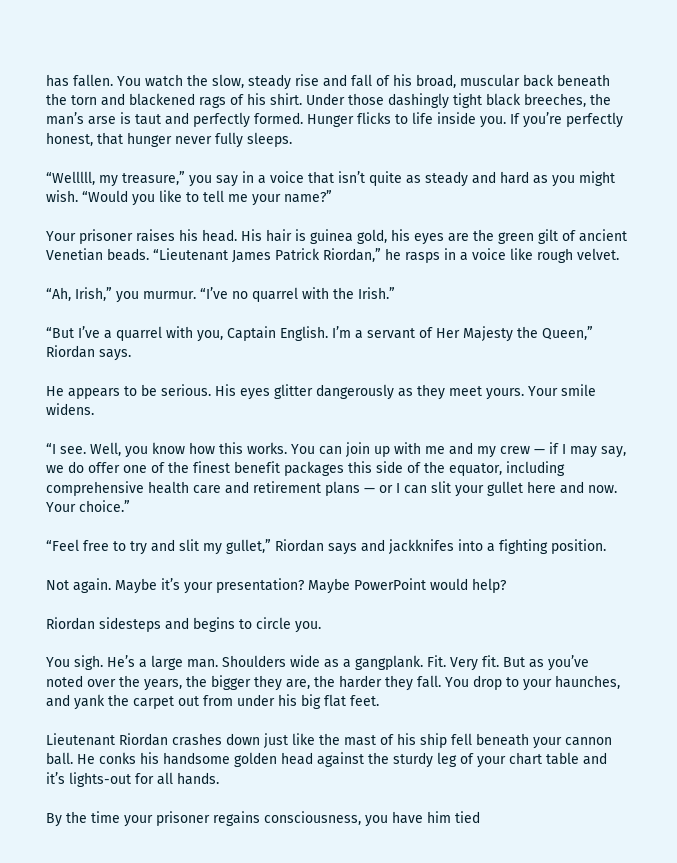has fallen. You watch the slow, steady rise and fall of his broad, muscular back beneath the torn and blackened rags of his shirt. Under those dashingly tight black breeches, the man’s arse is taut and perfectly formed. Hunger flicks to life inside you. If you’re perfectly honest, that hunger never fully sleeps.

“Welllll, my treasure,” you say in a voice that isn’t quite as steady and hard as you might wish. “Would you like to tell me your name?”

Your prisoner raises his head. His hair is guinea gold, his eyes are the green gilt of ancient Venetian beads. “Lieutenant James Patrick Riordan,” he rasps in a voice like rough velvet.

“Ah, Irish,” you murmur. “I’ve no quarrel with the Irish.”

“But I’ve a quarrel with you, Captain English. I’m a servant of Her Majesty the Queen,” Riordan says.

He appears to be serious. His eyes glitter dangerously as they meet yours. Your smile widens.

“I see. Well, you know how this works. You can join up with me and my crew — if I may say, we do offer one of the finest benefit packages this side of the equator, including comprehensive health care and retirement plans — or I can slit your gullet here and now. Your choice.”

“Feel free to try and slit my gullet,” Riordan says and jackknifes into a fighting position.

Not again. Maybe it’s your presentation? Maybe PowerPoint would help?

Riordan sidesteps and begins to circle you.

You sigh. He’s a large man. Shoulders wide as a gangplank. Fit. Very fit. But as you’ve noted over the years, the bigger they are, the harder they fall. You drop to your haunches, and yank the carpet out from under his big flat feet.

Lieutenant Riordan crashes down just like the mast of his ship fell beneath your cannon ball. He conks his handsome golden head against the sturdy leg of your chart table and it’s lights-out for all hands.

By the time your prisoner regains consciousness, you have him tied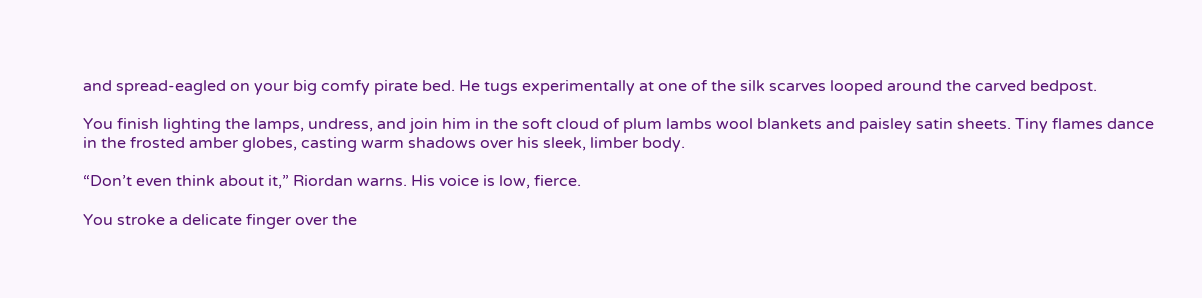and spread-eagled on your big comfy pirate bed. He tugs experimentally at one of the silk scarves looped around the carved bedpost.

You finish lighting the lamps, undress, and join him in the soft cloud of plum lambs wool blankets and paisley satin sheets. Tiny flames dance in the frosted amber globes, casting warm shadows over his sleek, limber body.

“Don’t even think about it,” Riordan warns. His voice is low, fierce.

You stroke a delicate finger over the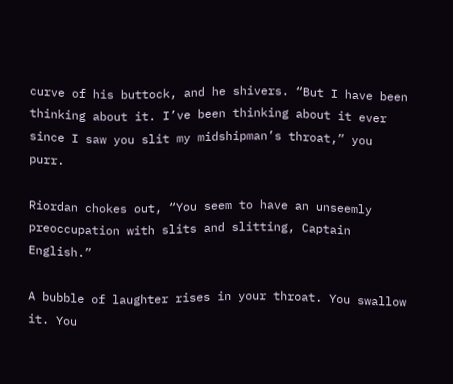curve of his buttock, and he shivers. “But I have been thinking about it. I’ve been thinking about it ever since I saw you slit my midshipman’s throat,” you purr.

Riordan chokes out, “You seem to have an unseemly preoccupation with slits and slitting, Captain English.”

A bubble of laughter rises in your throat. You swallow it. You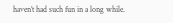haven’t had such fun in a long while.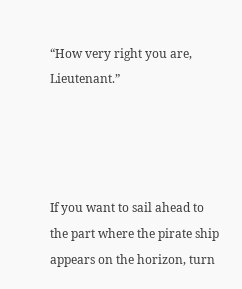“How very right you are, Lieutenant.”




If you want to sail ahead to the part where the pirate ship appears on the horizon, turn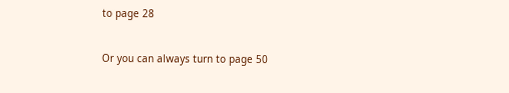to page 28


Or you can always turn to page 50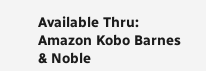Available Thru:
Amazon Kobo Barnes & Noble